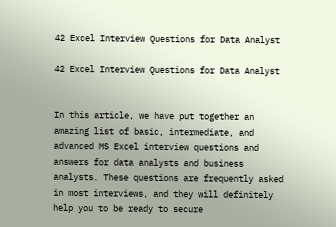42 Excel Interview Questions for Data Analyst

42 Excel Interview Questions for Data Analyst


In this article, we have put together an amazing list of basic, intermediate, and advanced MS Excel interview questions and answers for data analysts and business analysts. These questions are frequently asked in most interviews, and they will definitely help you to be ready to secure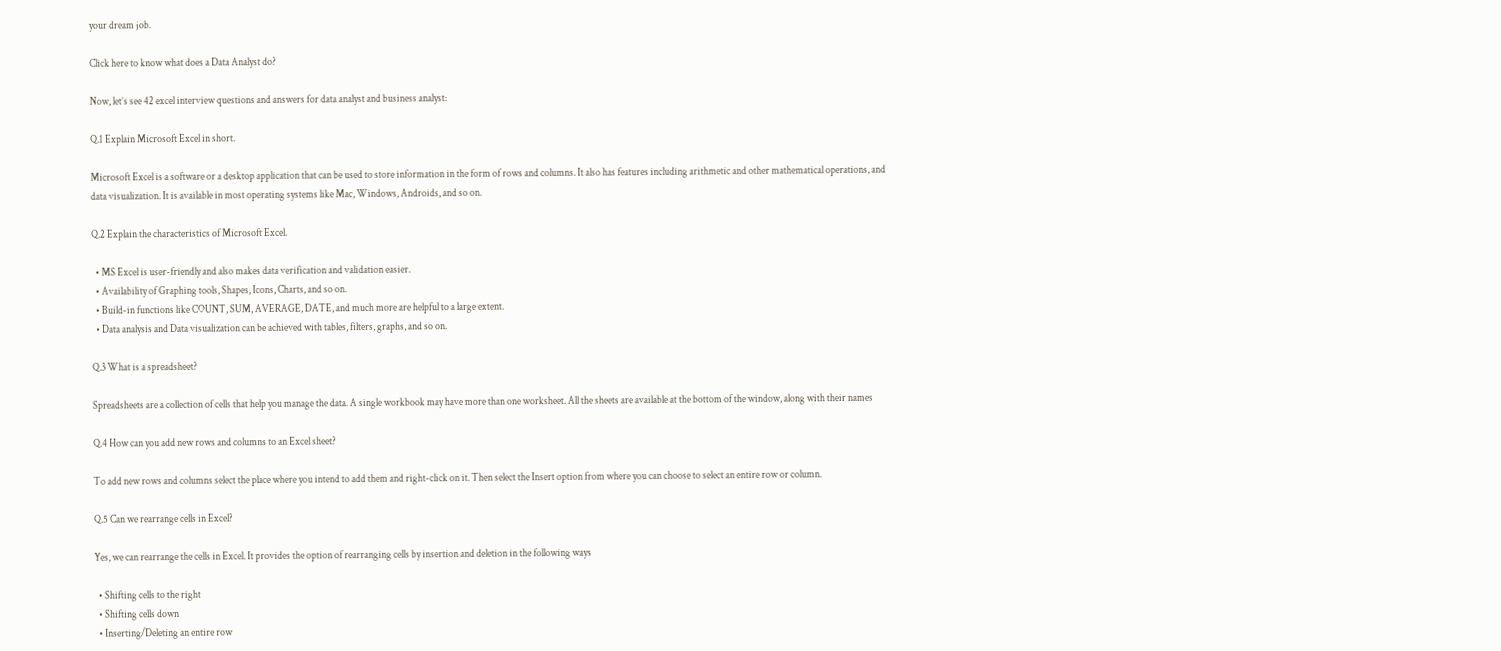your dream job.

Click here to know what does a Data Analyst do?

Now, let’s see 42 excel interview questions and answers for data analyst and business analyst:

Q.1 Explain Microsoft Excel in short.

Microsoft Excel is a software or a desktop application that can be used to store information in the form of rows and columns. It also has features including arithmetic and other mathematical operations, and data visualization. It is available in most operating systems like Mac, Windows, Androids, and so on.

Q.2 Explain the characteristics of Microsoft Excel.

  • MS Excel is user-friendly and also makes data verification and validation easier.
  • Availability of Graphing tools, Shapes, Icons, Charts, and so on.
  • Build-in functions like COUNT, SUM, AVERAGE, DATE, and much more are helpful to a large extent.
  • Data analysis and Data visualization can be achieved with tables, filters, graphs, and so on.

Q.3 What is a spreadsheet?

Spreadsheets are a collection of cells that help you manage the data. A single workbook may have more than one worksheet. All the sheets are available at the bottom of the window, along with their names

Q.4 How can you add new rows and columns to an Excel sheet?

To add new rows and columns select the place where you intend to add them and right-click on it. Then select the Insert option from where you can choose to select an entire row or column.

Q.5 Can we rearrange cells in Excel?

Yes, we can rearrange the cells in Excel. It provides the option of rearranging cells by insertion and deletion in the following ways

  • Shifting cells to the right
  • Shifting cells down
  • Inserting/Deleting an entire row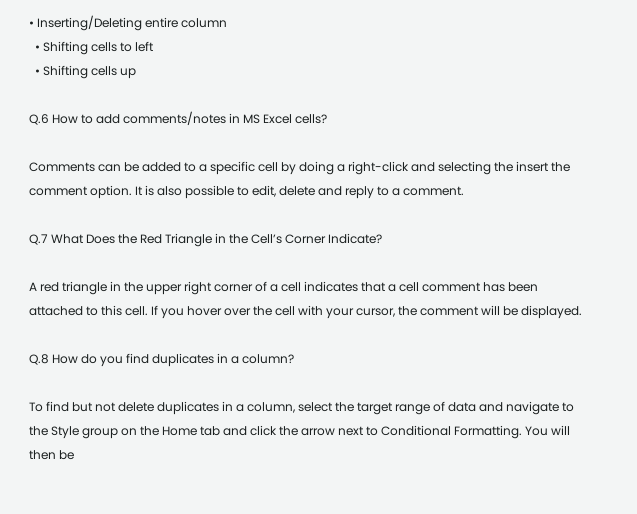• Inserting/Deleting entire column
  • Shifting cells to left
  • Shifting cells up

Q.6 How to add comments/notes in MS Excel cells?

Comments can be added to a specific cell by doing a right-click and selecting the insert the comment option. It is also possible to edit, delete and reply to a comment.

Q.7 What Does the Red Triangle in the Cell’s Corner Indicate?

A red triangle in the upper right corner of a cell indicates that a cell comment has been attached to this cell. If you hover over the cell with your cursor, the comment will be displayed.

Q.8 How do you find duplicates in a column?

To find but not delete duplicates in a column, select the target range of data and navigate to the Style group on the Home tab and click the arrow next to Conditional Formatting. You will then be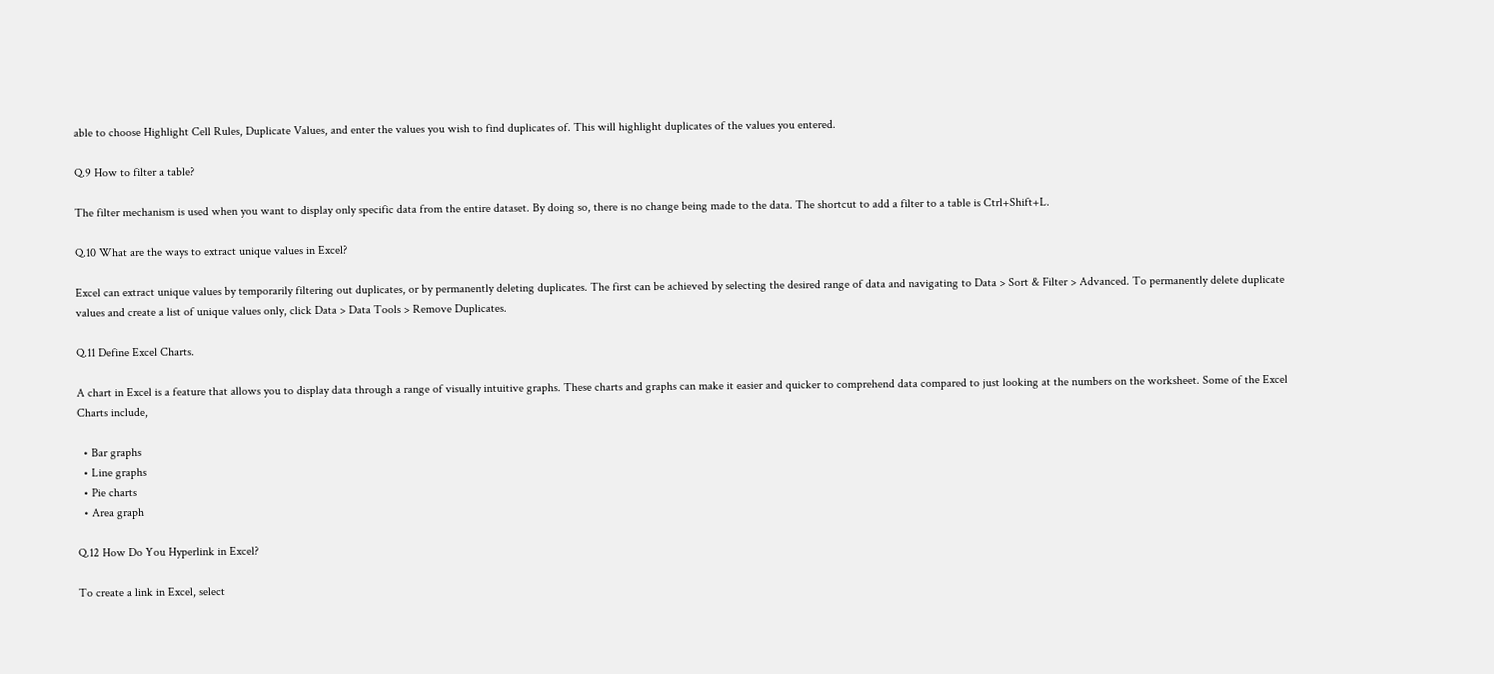able to choose Highlight Cell Rules, Duplicate Values, and enter the values you wish to find duplicates of. This will highlight duplicates of the values you entered.

Q.9 How to filter a table?

The filter mechanism is used when you want to display only specific data from the entire dataset. By doing so, there is no change being made to the data. The shortcut to add a filter to a table is Ctrl+Shift+L.

Q.10 What are the ways to extract unique values in Excel?

Excel can extract unique values by temporarily filtering out duplicates, or by permanently deleting duplicates. The first can be achieved by selecting the desired range of data and navigating to Data > Sort & Filter > Advanced. To permanently delete duplicate values and create a list of unique values only, click Data > Data Tools > Remove Duplicates.

Q.11 Define Excel Charts.

A chart in Excel is a feature that allows you to display data through a range of visually intuitive graphs. These charts and graphs can make it easier and quicker to comprehend data compared to just looking at the numbers on the worksheet. Some of the Excel Charts include,

  • Bar graphs
  • Line graphs
  • Pie charts
  • Area graph

Q.12 How Do You Hyperlink in Excel?

To create a link in Excel, select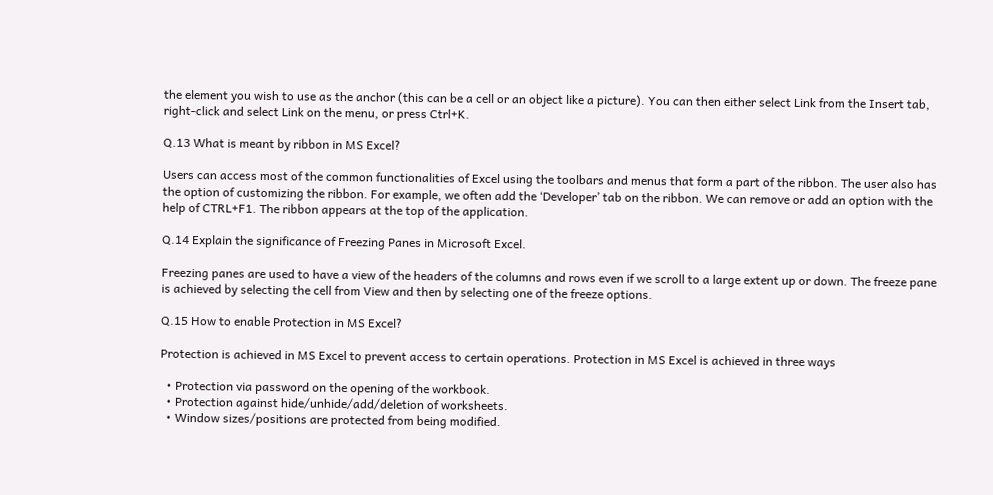the element you wish to use as the anchor (this can be a cell or an object like a picture). You can then either select Link from the Insert tab, right-click and select Link on the menu, or press Ctrl+K.

Q.13 What is meant by ribbon in MS Excel?

Users can access most of the common functionalities of Excel using the toolbars and menus that form a part of the ribbon. The user also has the option of customizing the ribbon. For example, we often add the ‘Developer’ tab on the ribbon. We can remove or add an option with the help of CTRL+F1. The ribbon appears at the top of the application.

Q.14 Explain the significance of Freezing Panes in Microsoft Excel.

Freezing panes are used to have a view of the headers of the columns and rows even if we scroll to a large extent up or down. The freeze pane is achieved by selecting the cell from View and then by selecting one of the freeze options.

Q.15 How to enable Protection in MS Excel?

Protection is achieved in MS Excel to prevent access to certain operations. Protection in MS Excel is achieved in three ways

  • Protection via password on the opening of the workbook.
  • Protection against hide/unhide/add/deletion of worksheets.
  • Window sizes/positions are protected from being modified.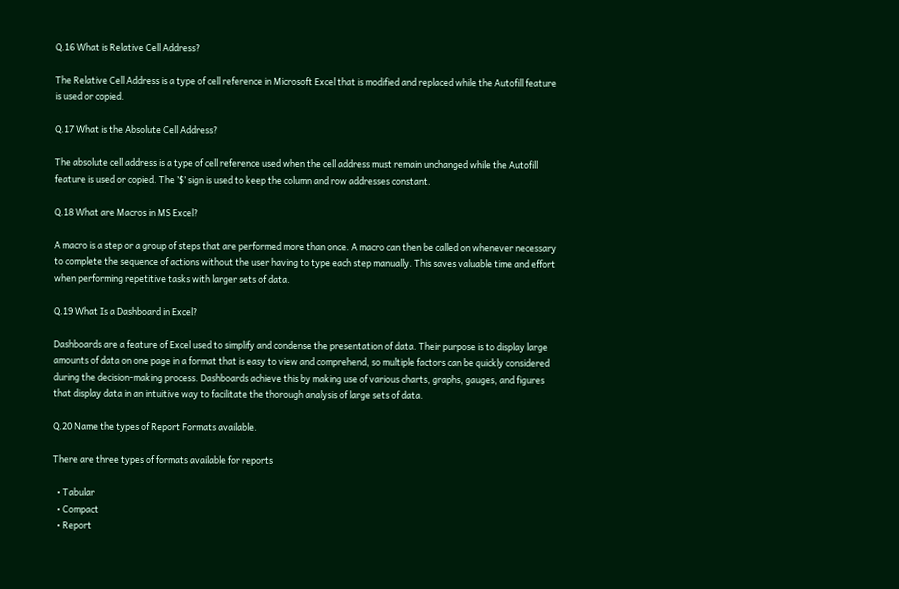Q.16 What is Relative Cell Address?

The Relative Cell Address is a type of cell reference in Microsoft Excel that is modified and replaced while the Autofill feature is used or copied.

Q.17 What is the Absolute Cell Address?

The absolute cell address is a type of cell reference used when the cell address must remain unchanged while the Autofill feature is used or copied. The ’$’ sign is used to keep the column and row addresses constant.

Q.18 What are Macros in MS Excel?

A macro is a step or a group of steps that are performed more than once. A macro can then be called on whenever necessary to complete the sequence of actions without the user having to type each step manually. This saves valuable time and effort when performing repetitive tasks with larger sets of data.

Q.19 What Is a Dashboard in Excel?

Dashboards are a feature of Excel used to simplify and condense the presentation of data. Their purpose is to display large amounts of data on one page in a format that is easy to view and comprehend, so multiple factors can be quickly considered during the decision-making process. Dashboards achieve this by making use of various charts, graphs, gauges, and figures that display data in an intuitive way to facilitate the thorough analysis of large sets of data.

Q.20 Name the types of Report Formats available.

There are three types of formats available for reports

  • Tabular
  • Compact
  • Report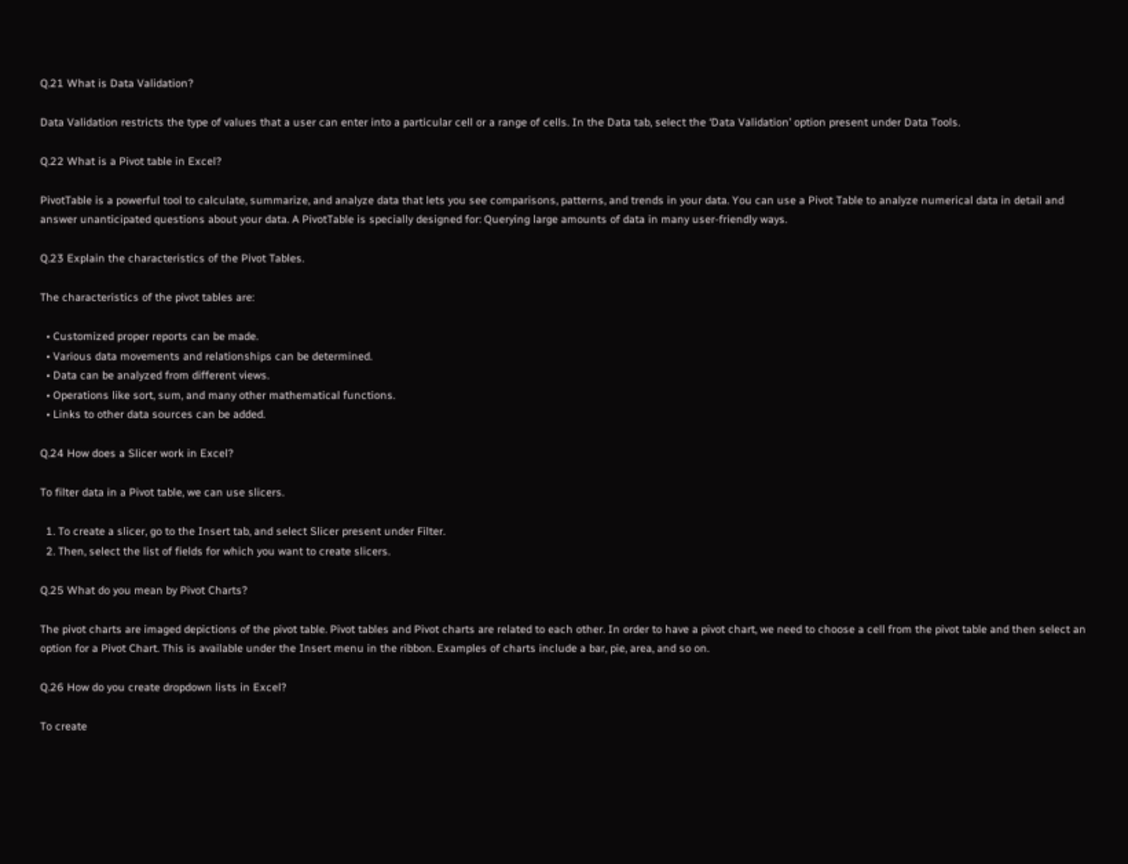Q.21 What is Data Validation?

Data Validation restricts the type of values that a user can enter into a particular cell or a range of cells. In the Data tab, select the ‘Data Validation’ option present under Data Tools.

Q.22 What is a Pivot table in Excel?

PivotTable is a powerful tool to calculate, summarize, and analyze data that lets you see comparisons, patterns, and trends in your data. You can use a Pivot Table to analyze numerical data in detail and answer unanticipated questions about your data. A PivotTable is specially designed for: Querying large amounts of data in many user-friendly ways.

Q.23 Explain the characteristics of the Pivot Tables.

The characteristics of the pivot tables are:

  • Customized proper reports can be made.
  • Various data movements and relationships can be determined.
  • Data can be analyzed from different views.
  • Operations like sort, sum, and many other mathematical functions.
  • Links to other data sources can be added.

Q.24 How does a Slicer work in Excel?

To filter data in a Pivot table, we can use slicers.

  1. To create a slicer, go to the Insert tab, and select Slicer present under Filter.
  2. Then, select the list of fields for which you want to create slicers.

Q.25 What do you mean by Pivot Charts?

The pivot charts are imaged depictions of the pivot table. Pivot tables and Pivot charts are related to each other. In order to have a pivot chart, we need to choose a cell from the pivot table and then select an option for a Pivot Chart. This is available under the Insert menu in the ribbon. Examples of charts include a bar, pie, area, and so on.

Q.26 How do you create dropdown lists in Excel?

To create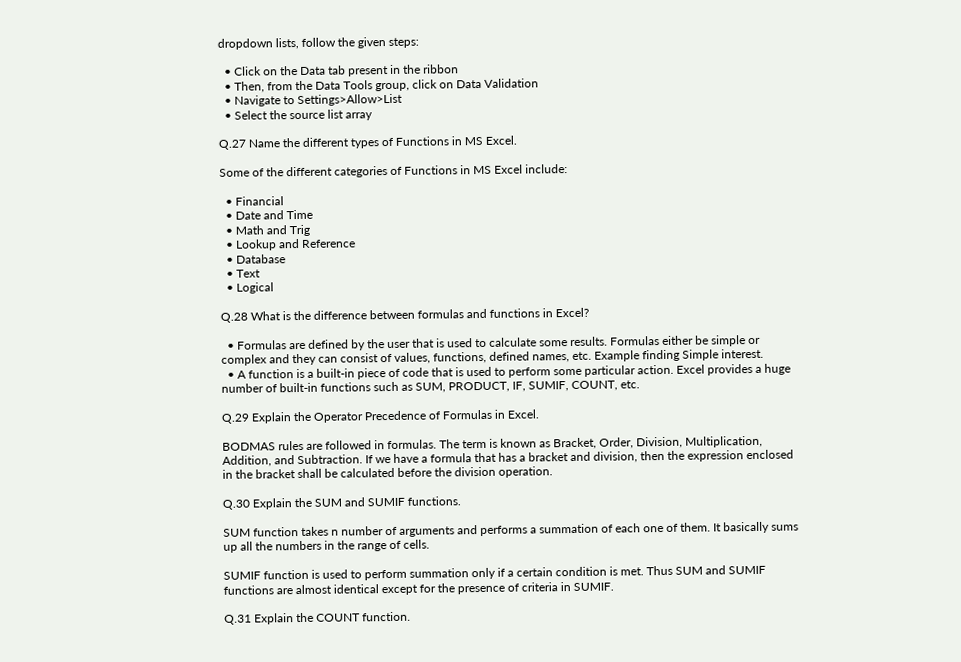dropdown lists, follow the given steps:

  • Click on the Data tab present in the ribbon
  • Then, from the Data Tools group, click on Data Validation
  • Navigate to Settings>Allow>List
  • Select the source list array

Q.27 Name the different types of Functions in MS Excel.

Some of the different categories of Functions in MS Excel include:

  • Financial
  • Date and Time
  • Math and Trig
  • Lookup and Reference
  • Database
  • Text
  • Logical

Q.28 What is the difference between formulas and functions in Excel?

  • Formulas are defined by the user that is used to calculate some results. Formulas either be simple or complex and they can consist of values, functions, defined names, etc. Example finding Simple interest.
  • A function is a built-in piece of code that is used to perform some particular action. Excel provides a huge number of built-in functions such as SUM, PRODUCT, IF, SUMIF, COUNT, etc.

Q.29 Explain the Operator Precedence of Formulas in Excel.

BODMAS rules are followed in formulas. The term is known as Bracket, Order, Division, Multiplication, Addition, and Subtraction. If we have a formula that has a bracket and division, then the expression enclosed in the bracket shall be calculated before the division operation.

Q.30 Explain the SUM and SUMIF functions.

SUM function takes n number of arguments and performs a summation of each one of them. It basically sums up all the numbers in the range of cells.

SUMIF function is used to perform summation only if a certain condition is met. Thus SUM and SUMIF functions are almost identical except for the presence of criteria in SUMIF.

Q.31 Explain the COUNT function.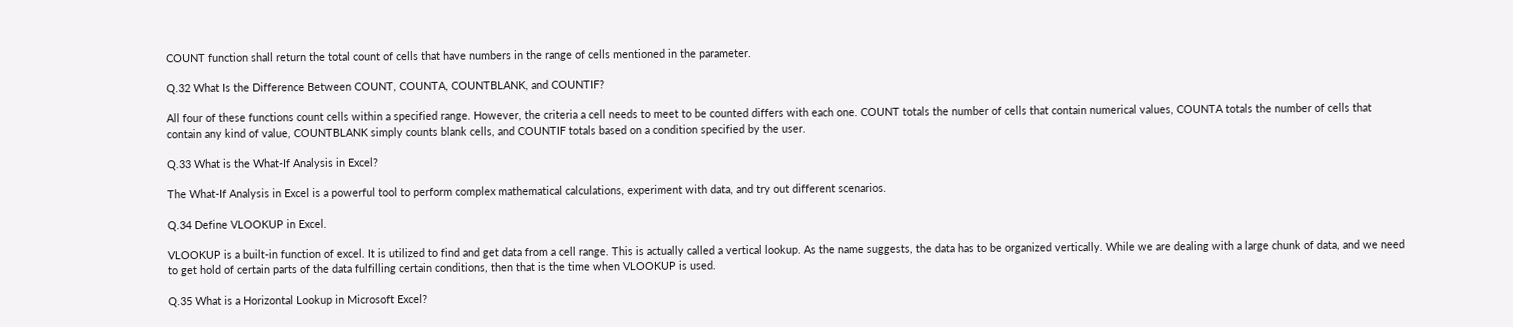COUNT function shall return the total count of cells that have numbers in the range of cells mentioned in the parameter.

Q.32 What Is the Difference Between COUNT, COUNTA, COUNTBLANK, and COUNTIF?

All four of these functions count cells within a specified range. However, the criteria a cell needs to meet to be counted differs with each one. COUNT totals the number of cells that contain numerical values, COUNTA totals the number of cells that contain any kind of value, COUNTBLANK simply counts blank cells, and COUNTIF totals based on a condition specified by the user.

Q.33 What is the What-If Analysis in Excel?

The What-If Analysis in Excel is a powerful tool to perform complex mathematical calculations, experiment with data, and try out different scenarios.

Q.34 Define VLOOKUP in Excel.

VLOOKUP is a built-in function of excel. It is utilized to find and get data from a cell range. This is actually called a vertical lookup. As the name suggests, the data has to be organized vertically. While we are dealing with a large chunk of data, and we need to get hold of certain parts of the data fulfilling certain conditions, then that is the time when VLOOKUP is used.

Q.35 What is a Horizontal Lookup in Microsoft Excel?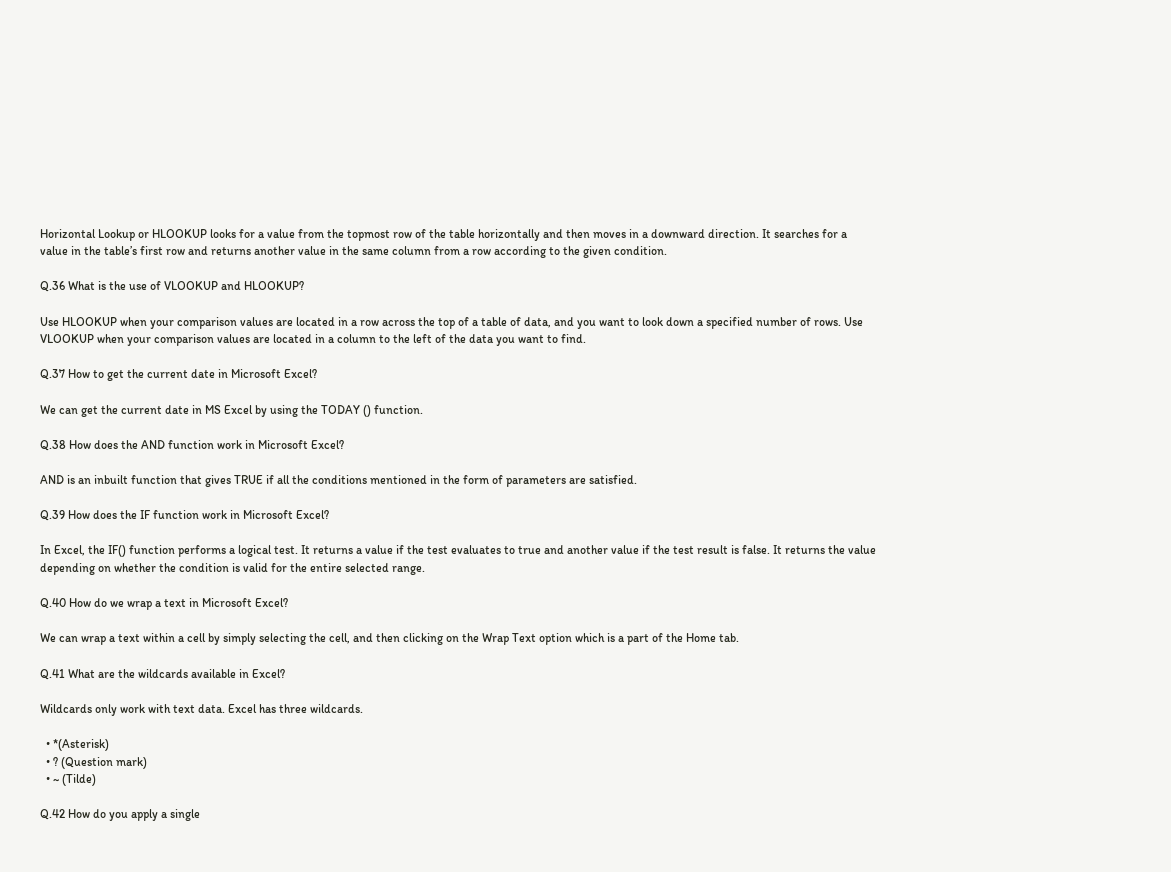Horizontal Lookup or HLOOKUP looks for a value from the topmost row of the table horizontally and then moves in a downward direction. It searches for a value in the table’s first row and returns another value in the same column from a row according to the given condition.

Q.36 What is the use of VLOOKUP and HLOOKUP?

Use HLOOKUP when your comparison values are located in a row across the top of a table of data, and you want to look down a specified number of rows. Use VLOOKUP when your comparison values are located in a column to the left of the data you want to find.

Q.37 How to get the current date in Microsoft Excel?

We can get the current date in MS Excel by using the TODAY () function.

Q.38 How does the AND function work in Microsoft Excel?

AND is an inbuilt function that gives TRUE if all the conditions mentioned in the form of parameters are satisfied.

Q.39 How does the IF function work in Microsoft Excel?

In Excel, the IF() function performs a logical test. It returns a value if the test evaluates to true and another value if the test result is false. It returns the value depending on whether the condition is valid for the entire selected range.

Q.40 How do we wrap a text in Microsoft Excel?

We can wrap a text within a cell by simply selecting the cell, and then clicking on the Wrap Text option which is a part of the Home tab.

Q.41 What are the wildcards available in Excel?

Wildcards only work with text data. Excel has three wildcards.

  • *(Asterisk)
  • ? (Question mark)
  • ~ (Tilde)

Q.42 How do you apply a single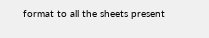format to all the sheets present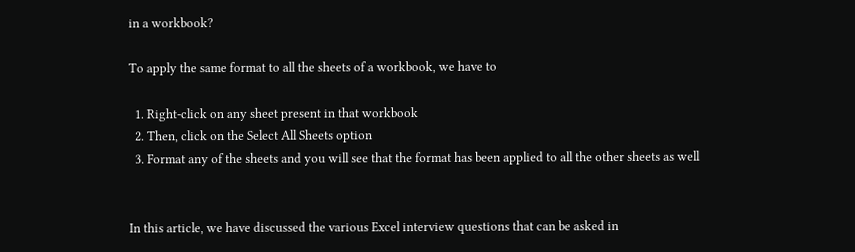in a workbook?

To apply the same format to all the sheets of a workbook, we have to

  1. Right-click on any sheet present in that workbook
  2. Then, click on the Select All Sheets option
  3. Format any of the sheets and you will see that the format has been applied to all the other sheets as well


In this article, we have discussed the various Excel interview questions that can be asked in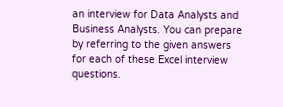an interview for Data Analysts and Business Analysts. You can prepare by referring to the given answers for each of these Excel interview questions.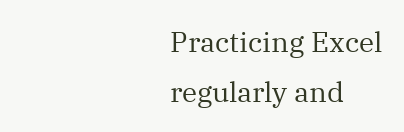Practicing Excel regularly and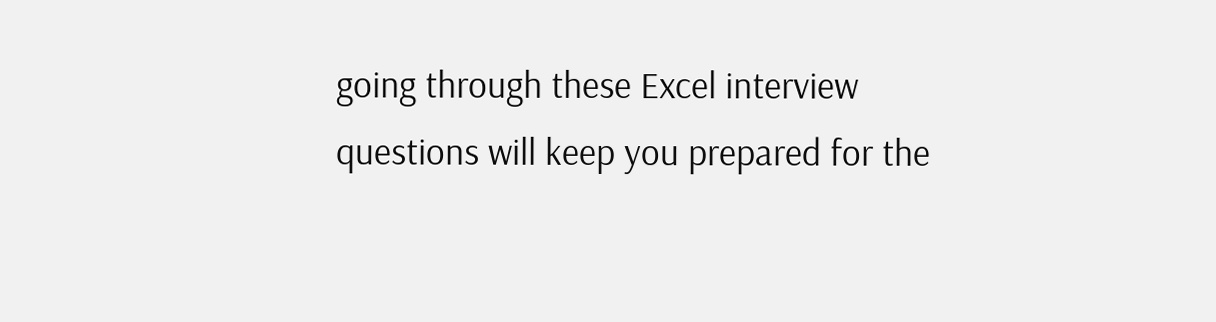going through these Excel interview questions will keep you prepared for the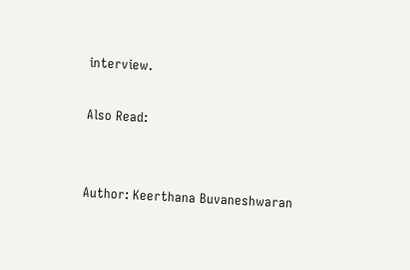interview.

Also Read:


Author: Keerthana Buvaneshwaran